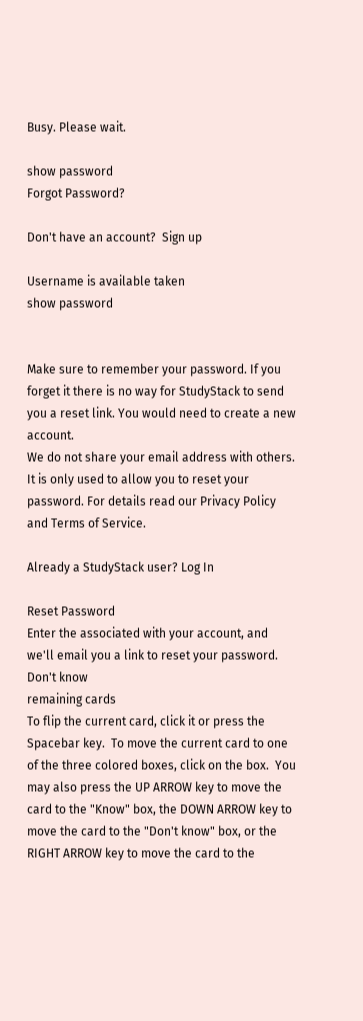Busy. Please wait.

show password
Forgot Password?

Don't have an account?  Sign up

Username is available taken
show password


Make sure to remember your password. If you forget it there is no way for StudyStack to send you a reset link. You would need to create a new account.
We do not share your email address with others. It is only used to allow you to reset your password. For details read our Privacy Policy and Terms of Service.

Already a StudyStack user? Log In

Reset Password
Enter the associated with your account, and we'll email you a link to reset your password.
Don't know
remaining cards
To flip the current card, click it or press the Spacebar key.  To move the current card to one of the three colored boxes, click on the box.  You may also press the UP ARROW key to move the card to the "Know" box, the DOWN ARROW key to move the card to the "Don't know" box, or the RIGHT ARROW key to move the card to the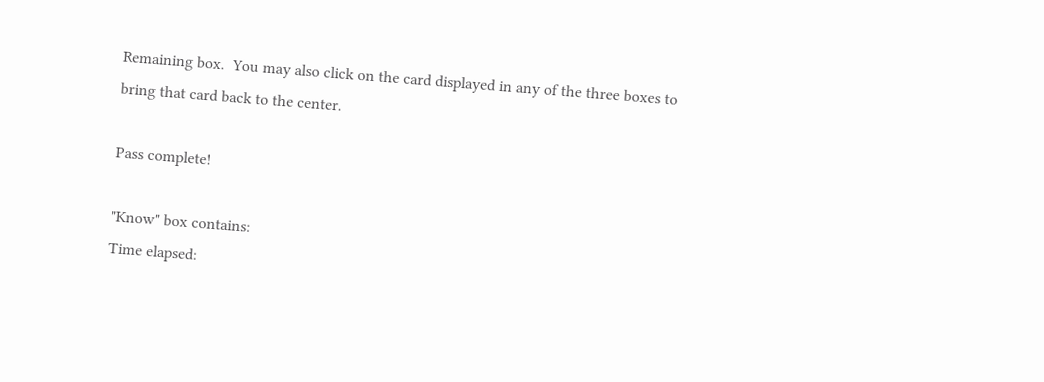Remaining box.  You may also click on the card displayed in any of the three boxes to bring that card back to the center.

Pass complete!

"Know" box contains:
Time elapsed: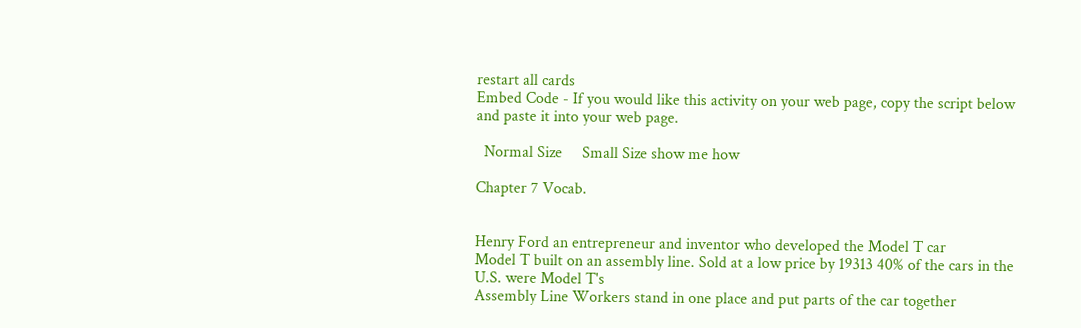restart all cards
Embed Code - If you would like this activity on your web page, copy the script below and paste it into your web page.

  Normal Size     Small Size show me how

Chapter 7 Vocab.


Henry Ford an entrepreneur and inventor who developed the Model T car
Model T built on an assembly line. Sold at a low price by 19313 40% of the cars in the U.S. were Model T's
Assembly Line Workers stand in one place and put parts of the car together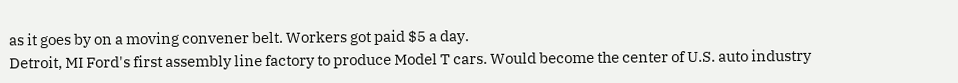as it goes by on a moving convener belt. Workers got paid $5 a day.
Detroit, MI Ford's first assembly line factory to produce Model T cars. Would become the center of U.S. auto industry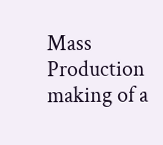Mass Production making of a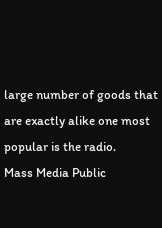large number of goods that are exactly alike one most popular is the radio.
Mass Media Public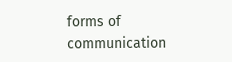forms of communication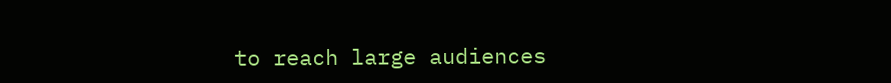to reach large audiences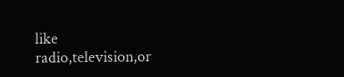like radio,television,or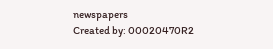newspapers
Created by: 00020470R2